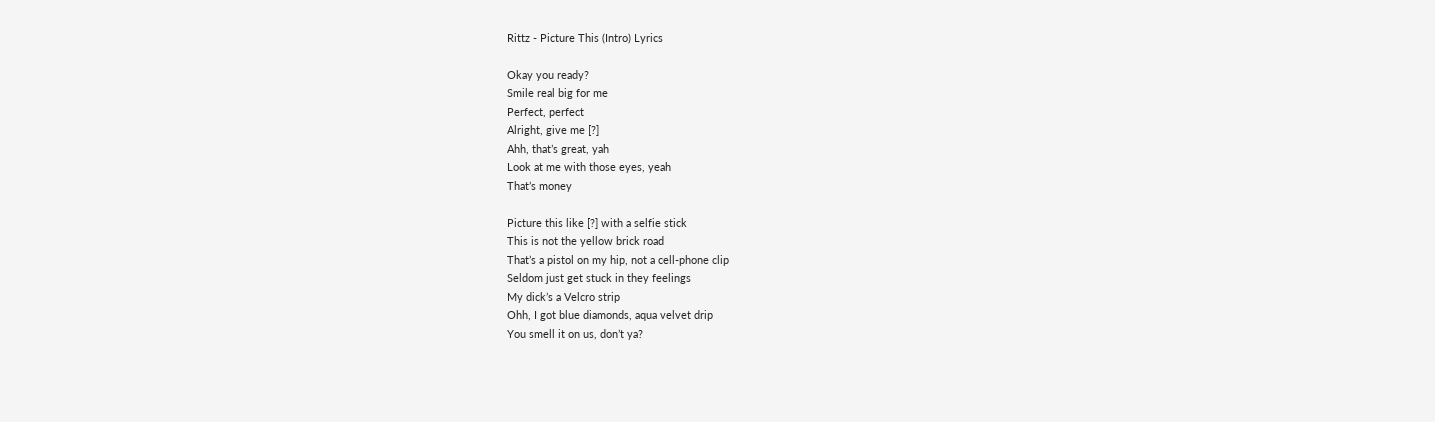Rittz - Picture This (Intro) Lyrics

Okay you ready?
Smile real big for me
Perfect, perfect
Alright, give me [?]
Ahh, that’s great, yah
Look at me with those eyes, yeah
That’s money

Picture this like [?] with a selfie stick
This is not the yellow brick road
That’s a pistol on my hip, not a cell-phone clip
Seldom just get stuck in they feelings
My dick’s a Velcro strip
Ohh, I got blue diamonds, aqua velvet drip
You smell it on us, don’t ya?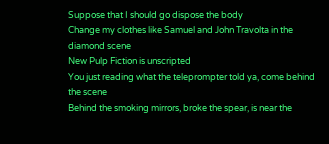Suppose that I should go dispose the body
Change my clothes like Samuel and John Travolta in the diamond scene
New Pulp Fiction is unscripted
You just reading what the teleprompter told ya, come behind the scene
Behind the smoking mirrors, broke the spear, is near the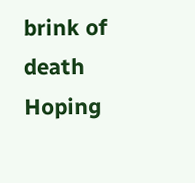brink of death
Hoping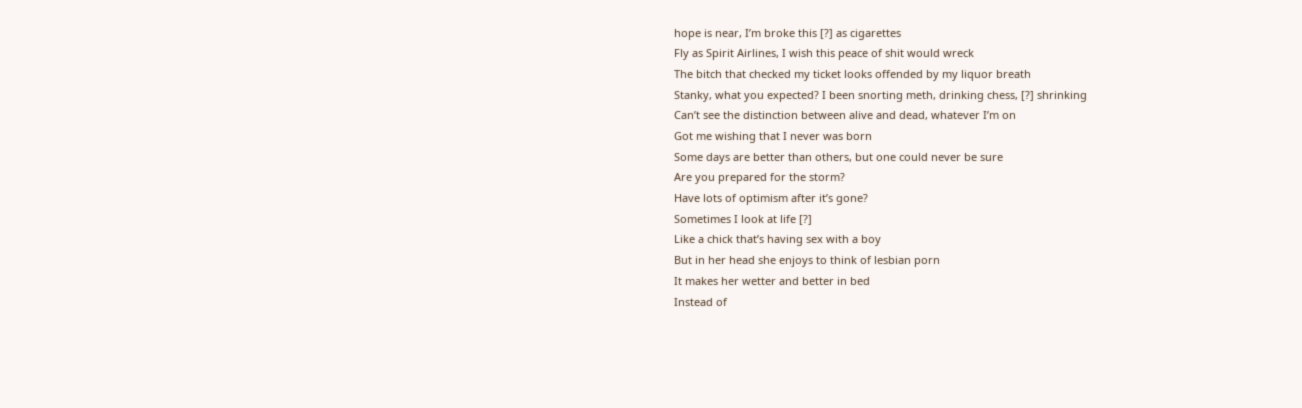hope is near, I’m broke this [?] as cigarettes
Fly as Spirit Airlines, I wish this peace of shit would wreck
The bitch that checked my ticket looks offended by my liquor breath
Stanky, what you expected? I been snorting meth, drinking chess, [?] shrinking
Can’t see the distinction between alive and dead, whatever I’m on
Got me wishing that I never was born
Some days are better than others, but one could never be sure
Are you prepared for the storm?
Have lots of optimism after it’s gone?
Sometimes I look at life [?]
Like a chick that’s having sex with a boy
But in her head she enjoys to think of lesbian porn
It makes her wetter and better in bed
Instead of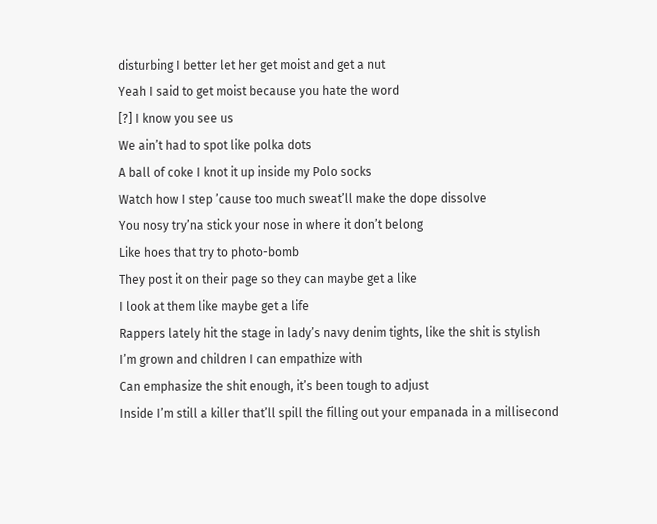disturbing I better let her get moist and get a nut
Yeah I said to get moist because you hate the word
[?] I know you see us
We ain’t had to spot like polka dots
A ball of coke I knot it up inside my Polo socks
Watch how I step ’cause too much sweat’ll make the dope dissolve
You nosy try’na stick your nose in where it don’t belong
Like hoes that try to photo-bomb
They post it on their page so they can maybe get a like
I look at them like maybe get a life
Rappers lately hit the stage in lady’s navy denim tights, like the shit is stylish
I’m grown and children I can empathize with
Can emphasize the shit enough, it’s been tough to adjust
Inside I’m still a killer that’ll spill the filling out your empanada in a millisecond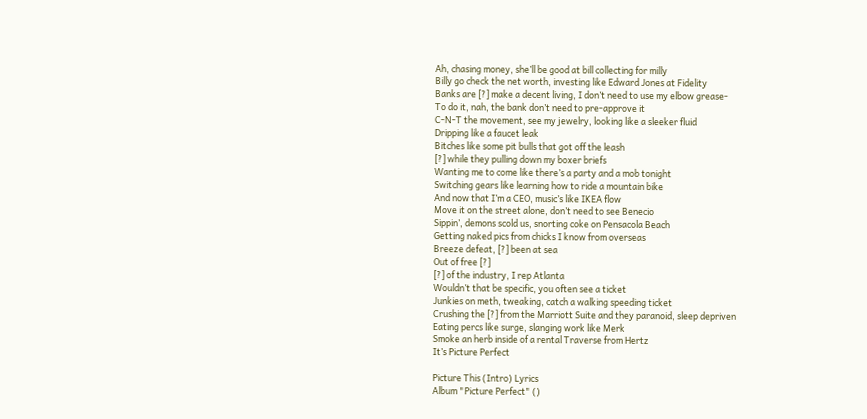Ah, chasing money, she’ll be good at bill collecting for milly
Billy go check the net worth, investing like Edward Jones at Fidelity
Banks are [?] make a decent living, I don’t need to use my elbow grease-
To do it, nah, the bank don’t need to pre-approve it
C-N-T the movement, see my jewelry, looking like a sleeker fluid
Dripping like a faucet leak
Bitches like some pit bulls that got off the leash
[?] while they pulling down my boxer briefs
Wanting me to come like there’s a party and a mob tonight
Switching gears like learning how to ride a mountain bike
And now that I’m a CEO, music’s like IKEA flow
Move it on the street alone, don’t need to see Benecio
Sippin’, demons scold us, snorting coke on Pensacola Beach
Getting naked pics from chicks I know from overseas
Breeze defeat, [?] been at sea
Out of free [?]
[?] of the industry, I rep Atlanta
Wouldn’t that be specific, you often see a ticket
Junkies on meth, tweaking, catch a walking speeding ticket
Crushing the [?] from the Marriott Suite and they paranoid, sleep depriven
Eating percs like surge, slanging work like Merk
Smoke an herb inside of a rental Traverse from Hertz
It’s Picture Perfect

Picture This (Intro) Lyrics
Album "Picture Perfect" ()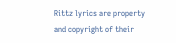Rittz lyrics are property and copyright of their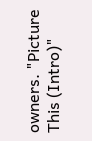owners. "Picture This (Intro)"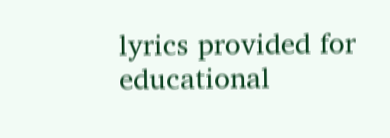lyrics provided for educational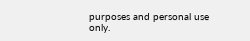purposes and personal use only.